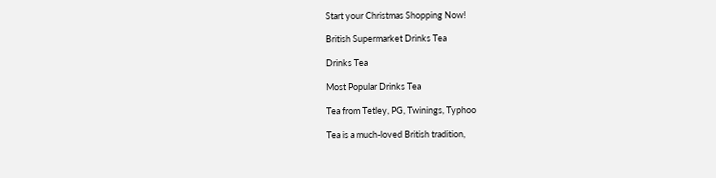Start your Christmas Shopping Now!

British Supermarket Drinks Tea

Drinks Tea

Most Popular Drinks Tea

Tea from Tetley, PG, Twinings, Typhoo

Tea is a much-loved British tradition,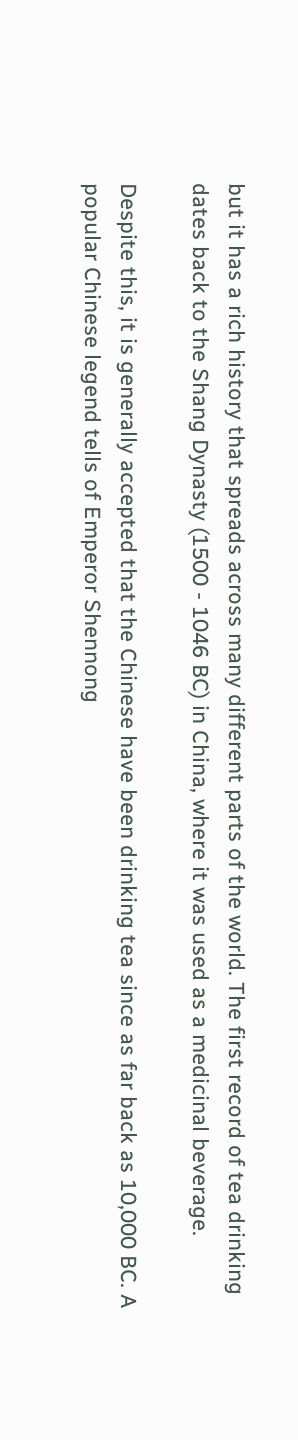but it has a rich history that spreads across many different parts of the world. The first record of tea drinking dates back to the Shang Dynasty (1500 - 1046 BC) in China, where it was used as a medicinal beverage.

Despite this, it is generally accepted that the Chinese have been drinking tea since as far back as 10,000 BC. A popular Chinese legend tells of Emperor Shennong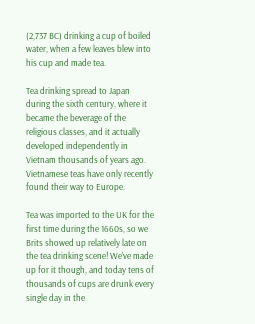(2,737 BC) drinking a cup of boiled water, when a few leaves blew into his cup and made tea.

Tea drinking spread to Japan during the sixth century, where it became the beverage of the religious classes, and it actually developed independently in Vietnam thousands of years ago. Vietnamese teas have only recently found their way to Europe.

Tea was imported to the UK for the first time during the 1660s, so we Brits showed up relatively late on the tea drinking scene! We've made up for it though, and today tens of thousands of cups are drunk every single day in the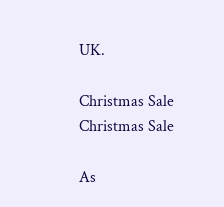UK.

Christmas Sale
Christmas Sale

As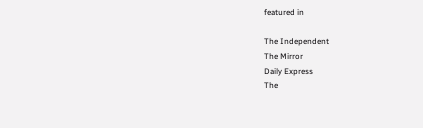featured in

The Independent
The Mirror
Daily Express
The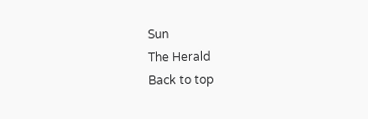Sun
The Herald
Back to top